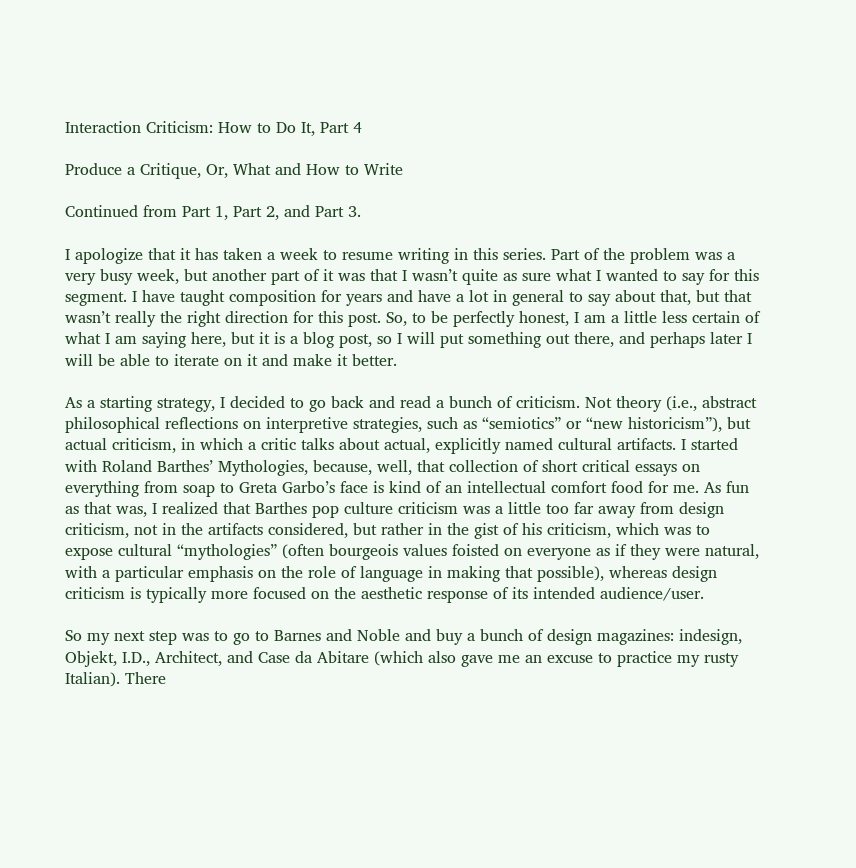Interaction Criticism: How to Do It, Part 4

Produce a Critique, Or, What and How to Write

Continued from Part 1, Part 2, and Part 3.

I apologize that it has taken a week to resume writing in this series. Part of the problem was a very busy week, but another part of it was that I wasn’t quite as sure what I wanted to say for this segment. I have taught composition for years and have a lot in general to say about that, but that wasn’t really the right direction for this post. So, to be perfectly honest, I am a little less certain of what I am saying here, but it is a blog post, so I will put something out there, and perhaps later I will be able to iterate on it and make it better.

As a starting strategy, I decided to go back and read a bunch of criticism. Not theory (i.e., abstract philosophical reflections on interpretive strategies, such as “semiotics” or “new historicism”), but actual criticism, in which a critic talks about actual, explicitly named cultural artifacts. I started with Roland Barthes’ Mythologies, because, well, that collection of short critical essays on everything from soap to Greta Garbo’s face is kind of an intellectual comfort food for me. As fun as that was, I realized that Barthes pop culture criticism was a little too far away from design criticism, not in the artifacts considered, but rather in the gist of his criticism, which was to expose cultural “mythologies” (often bourgeois values foisted on everyone as if they were natural, with a particular emphasis on the role of language in making that possible), whereas design criticism is typically more focused on the aesthetic response of its intended audience/user.

So my next step was to go to Barnes and Noble and buy a bunch of design magazines: indesign, Objekt, I.D., Architect, and Case da Abitare (which also gave me an excuse to practice my rusty Italian). There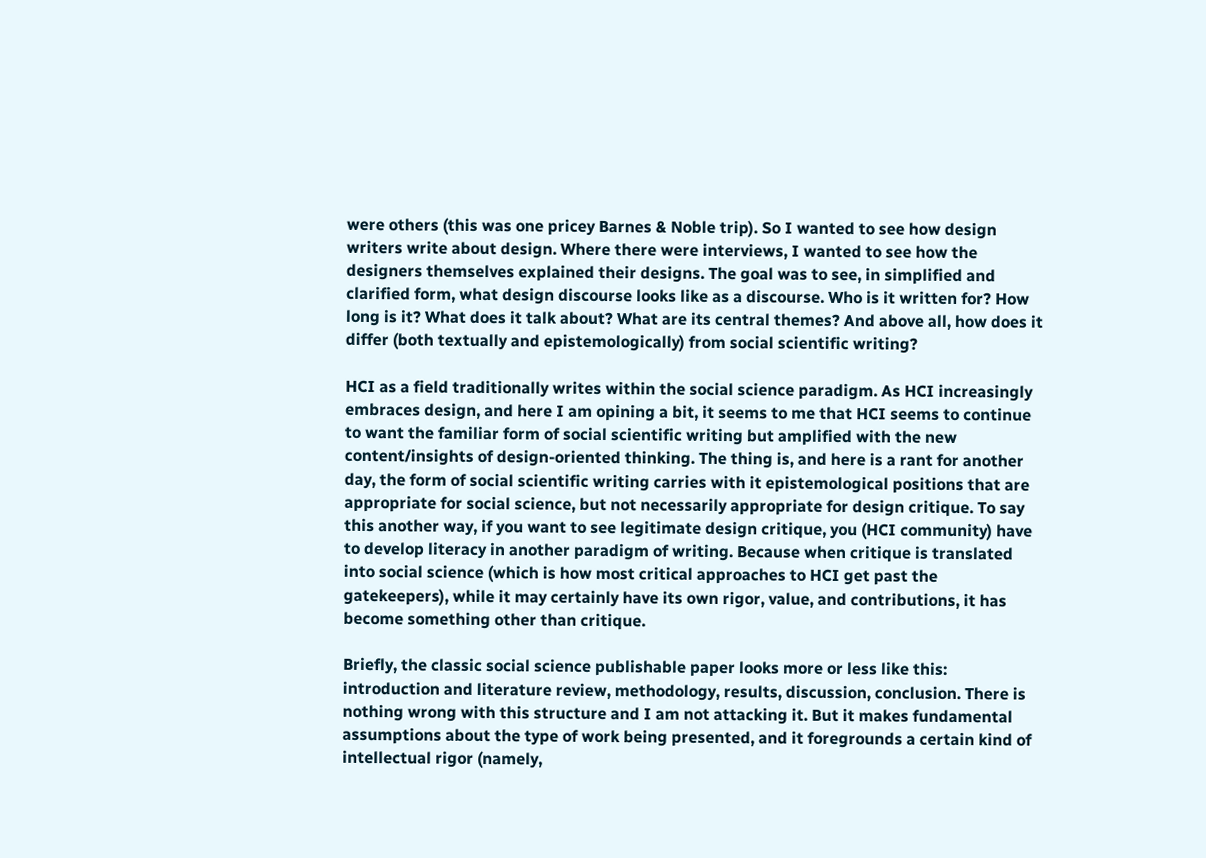were others (this was one pricey Barnes & Noble trip). So I wanted to see how design writers write about design. Where there were interviews, I wanted to see how the designers themselves explained their designs. The goal was to see, in simplified and clarified form, what design discourse looks like as a discourse. Who is it written for? How long is it? What does it talk about? What are its central themes? And above all, how does it differ (both textually and epistemologically) from social scientific writing?

HCI as a field traditionally writes within the social science paradigm. As HCI increasingly embraces design, and here I am opining a bit, it seems to me that HCI seems to continue to want the familiar form of social scientific writing but amplified with the new content/insights of design-oriented thinking. The thing is, and here is a rant for another day, the form of social scientific writing carries with it epistemological positions that are appropriate for social science, but not necessarily appropriate for design critique. To say this another way, if you want to see legitimate design critique, you (HCI community) have to develop literacy in another paradigm of writing. Because when critique is translated into social science (which is how most critical approaches to HCI get past the gatekeepers), while it may certainly have its own rigor, value, and contributions, it has become something other than critique.

Briefly, the classic social science publishable paper looks more or less like this: introduction and literature review, methodology, results, discussion, conclusion. There is nothing wrong with this structure and I am not attacking it. But it makes fundamental assumptions about the type of work being presented, and it foregrounds a certain kind of intellectual rigor (namely,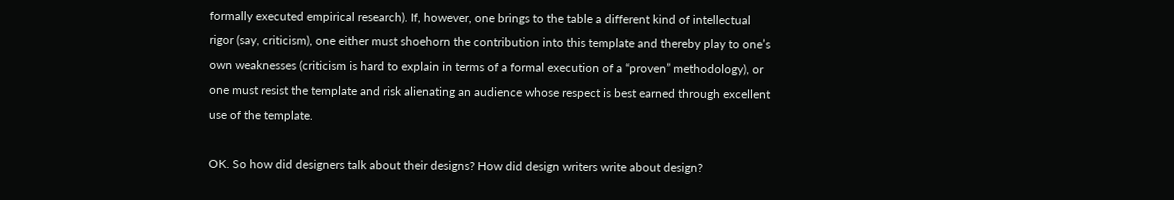formally executed empirical research). If, however, one brings to the table a different kind of intellectual rigor (say, criticism), one either must shoehorn the contribution into this template and thereby play to one’s own weaknesses (criticism is hard to explain in terms of a formal execution of a “proven” methodology), or one must resist the template and risk alienating an audience whose respect is best earned through excellent use of the template.

OK. So how did designers talk about their designs? How did design writers write about design?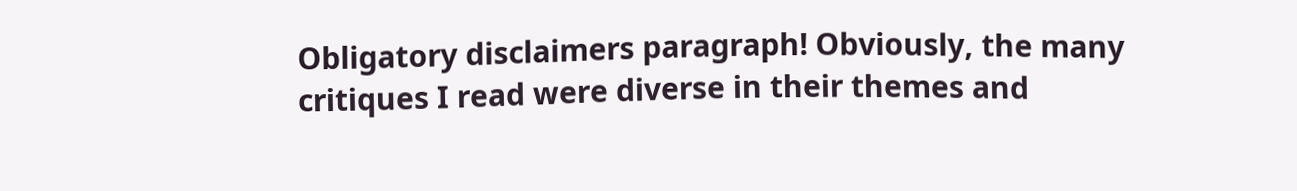Obligatory disclaimers paragraph! Obviously, the many critiques I read were diverse in their themes and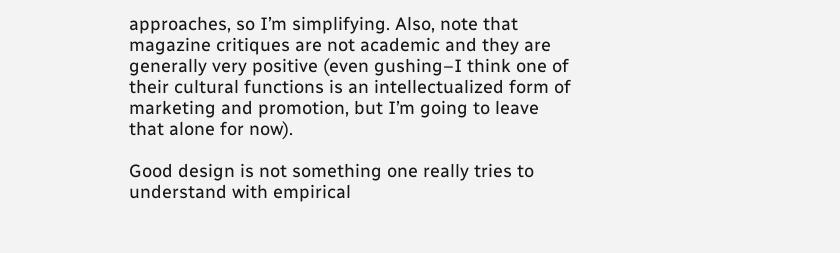approaches, so I’m simplifying. Also, note that magazine critiques are not academic and they are generally very positive (even gushing–I think one of their cultural functions is an intellectualized form of marketing and promotion, but I’m going to leave that alone for now).

Good design is not something one really tries to understand with empirical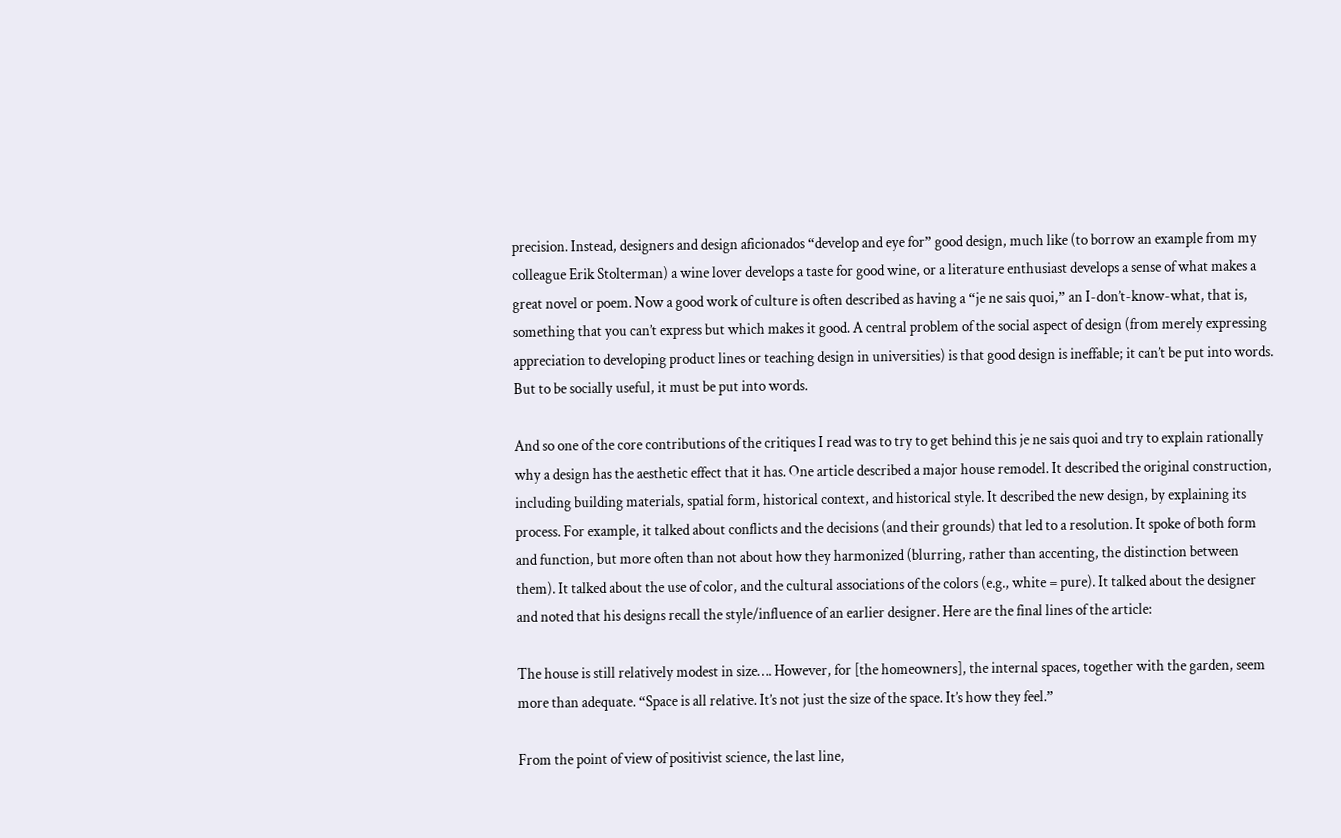precision. Instead, designers and design aficionados “develop and eye for” good design, much like (to borrow an example from my colleague Erik Stolterman) a wine lover develops a taste for good wine, or a literature enthusiast develops a sense of what makes a great novel or poem. Now a good work of culture is often described as having a “je ne sais quoi,” an I-don’t-know-what, that is, something that you can’t express but which makes it good. A central problem of the social aspect of design (from merely expressing appreciation to developing product lines or teaching design in universities) is that good design is ineffable; it can’t be put into words. But to be socially useful, it must be put into words.

And so one of the core contributions of the critiques I read was to try to get behind this je ne sais quoi and try to explain rationally why a design has the aesthetic effect that it has. One article described a major house remodel. It described the original construction, including building materials, spatial form, historical context, and historical style. It described the new design, by explaining its process. For example, it talked about conflicts and the decisions (and their grounds) that led to a resolution. It spoke of both form and function, but more often than not about how they harmonized (blurring, rather than accenting, the distinction between them). It talked about the use of color, and the cultural associations of the colors (e.g., white = pure). It talked about the designer and noted that his designs recall the style/influence of an earlier designer. Here are the final lines of the article:

The house is still relatively modest in size…. However, for [the homeowners], the internal spaces, together with the garden, seem more than adequate. “Space is all relative. It’s not just the size of the space. It’s how they feel.”

From the point of view of positivist science, the last line,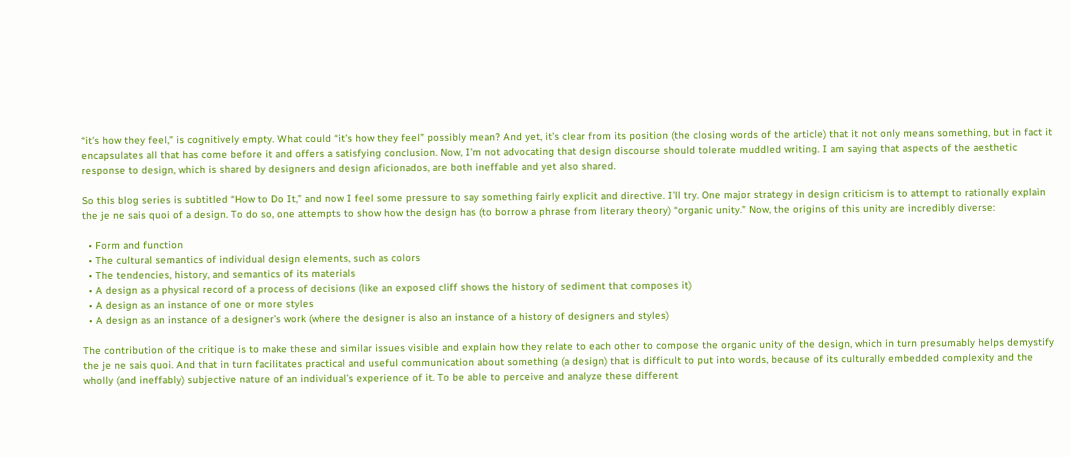“it’s how they feel,” is cognitively empty. What could “it’s how they feel” possibly mean? And yet, it’s clear from its position (the closing words of the article) that it not only means something, but in fact it encapsulates all that has come before it and offers a satisfying conclusion. Now, I’m not advocating that design discourse should tolerate muddled writing. I am saying that aspects of the aesthetic response to design, which is shared by designers and design aficionados, are both ineffable and yet also shared.

So this blog series is subtitled “How to Do It,” and now I feel some pressure to say something fairly explicit and directive. I’ll try. One major strategy in design criticism is to attempt to rationally explain the je ne sais quoi of a design. To do so, one attempts to show how the design has (to borrow a phrase from literary theory) “organic unity.” Now, the origins of this unity are incredibly diverse:

  • Form and function
  • The cultural semantics of individual design elements, such as colors
  • The tendencies, history, and semantics of its materials
  • A design as a physical record of a process of decisions (like an exposed cliff shows the history of sediment that composes it)
  • A design as an instance of one or more styles
  • A design as an instance of a designer’s work (where the designer is also an instance of a history of designers and styles)

The contribution of the critique is to make these and similar issues visible and explain how they relate to each other to compose the organic unity of the design, which in turn presumably helps demystify the je ne sais quoi. And that in turn facilitates practical and useful communication about something (a design) that is difficult to put into words, because of its culturally embedded complexity and the wholly (and ineffably) subjective nature of an individual’s experience of it. To be able to perceive and analyze these different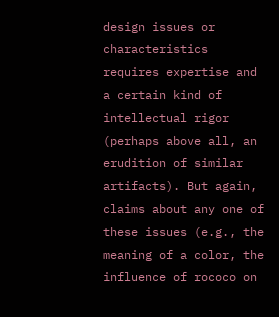design issues or characteristics requires expertise and a certain kind of intellectual rigor (perhaps above all, an erudition of similar artifacts). But again, claims about any one of these issues (e.g., the meaning of a color, the influence of rococo on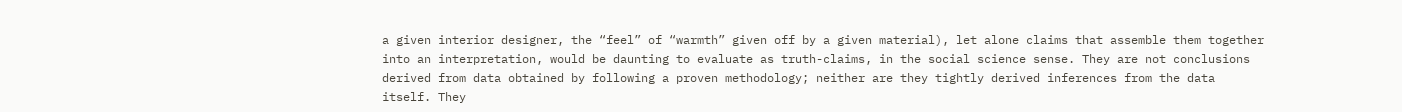a given interior designer, the “feel” of “warmth” given off by a given material), let alone claims that assemble them together into an interpretation, would be daunting to evaluate as truth-claims, in the social science sense. They are not conclusions derived from data obtained by following a proven methodology; neither are they tightly derived inferences from the data itself. They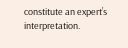constitute an expert’s interpretation.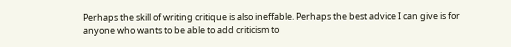Perhaps the skill of writing critique is also ineffable. Perhaps the best advice I can give is for anyone who wants to be able to add criticism to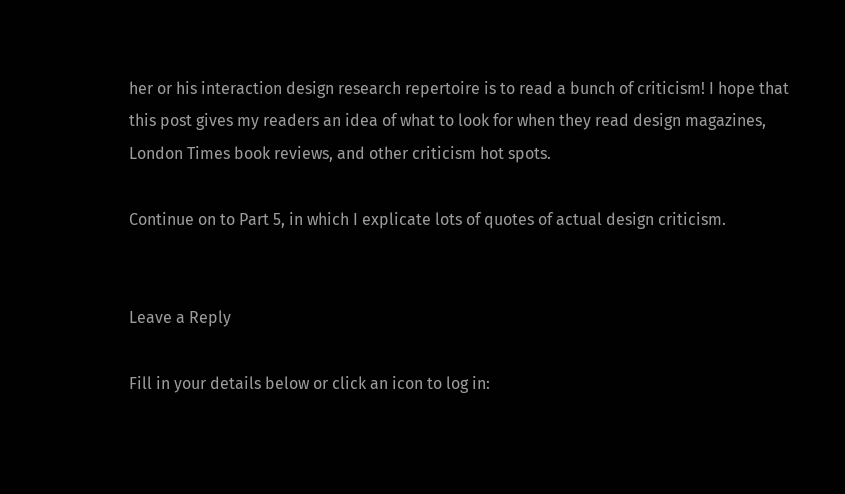her or his interaction design research repertoire is to read a bunch of criticism! I hope that this post gives my readers an idea of what to look for when they read design magazines, London Times book reviews, and other criticism hot spots.

Continue on to Part 5, in which I explicate lots of quotes of actual design criticism.


Leave a Reply

Fill in your details below or click an icon to log in: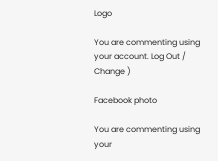Logo

You are commenting using your account. Log Out /  Change )

Facebook photo

You are commenting using your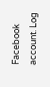Facebook account. Log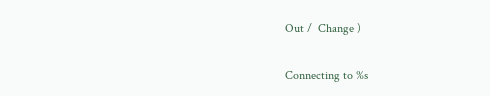Out /  Change )

Connecting to %s